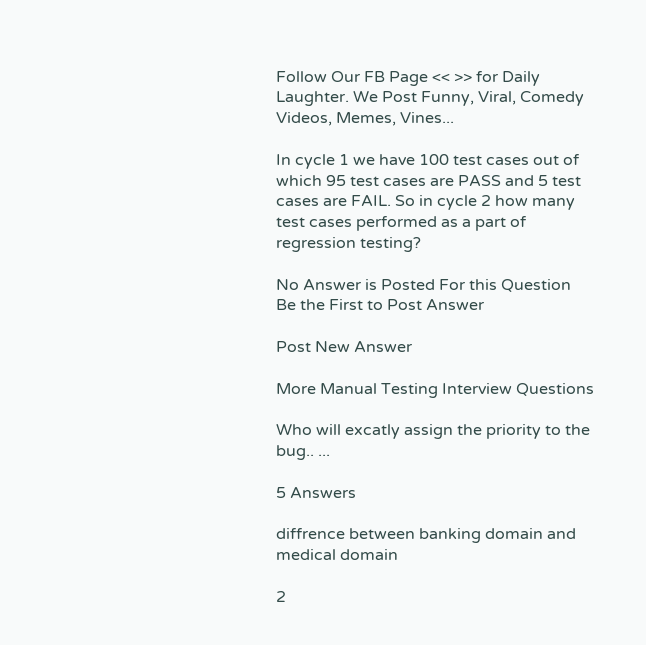Follow Our FB Page << >> for Daily Laughter. We Post Funny, Viral, Comedy Videos, Memes, Vines...

In cycle 1 we have 100 test cases out of which 95 test cases are PASS and 5 test cases are FAIL. So in cycle 2 how many test cases performed as a part of regression testing?

No Answer is Posted For this Question
Be the First to Post Answer

Post New Answer

More Manual Testing Interview Questions

Who will excatly assign the priority to the bug.. ...

5 Answers

diffrence between banking domain and medical domain

2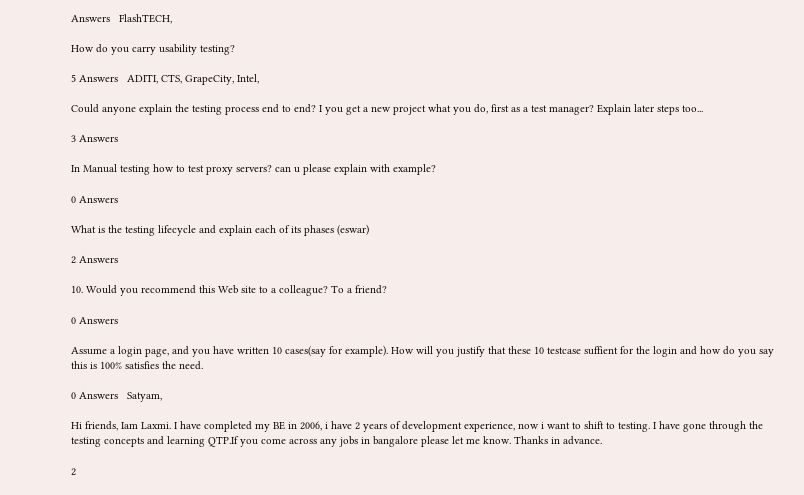Answers   FlashTECH,

How do you carry usability testing?

5 Answers   ADITI, CTS, GrapeCity, Intel,

Could anyone explain the testing process end to end? I you get a new project what you do, first as a test manager? Explain later steps too...

3 Answers

In Manual testing how to test proxy servers? can u please explain with example?

0 Answers

What is the testing lifecycle and explain each of its phases (eswar)

2 Answers

10. Would you recommend this Web site to a colleague? To a friend?

0 Answers

Assume a login page, and you have written 10 cases(say for example). How will you justify that these 10 testcase suffient for the login and how do you say this is 100% satisfies the need.

0 Answers   Satyam,

Hi friends, Iam Laxmi. I have completed my BE in 2006, i have 2 years of development experience, now i want to shift to testing. I have gone through the testing concepts and learning QTP.If you come across any jobs in bangalore please let me know. Thanks in advance.

2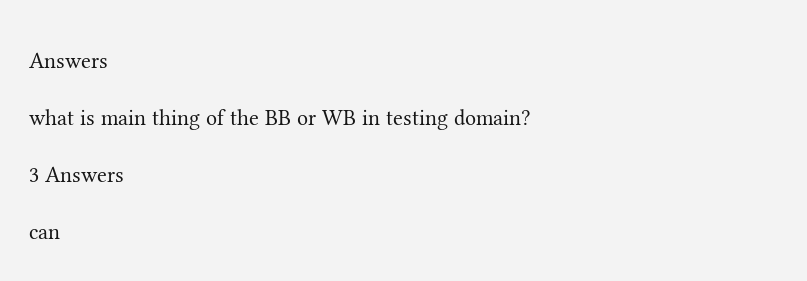Answers

what is main thing of the BB or WB in testing domain?

3 Answers

can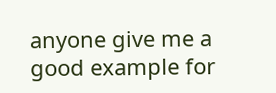anyone give me a good example for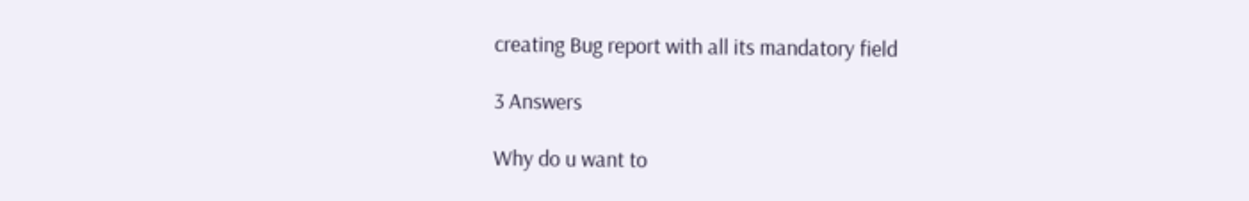creating Bug report with all its mandatory field

3 Answers

Why do u want to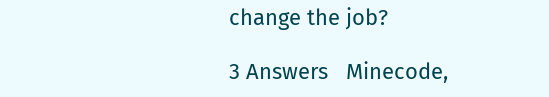change the job?

3 Answers   Minecode,